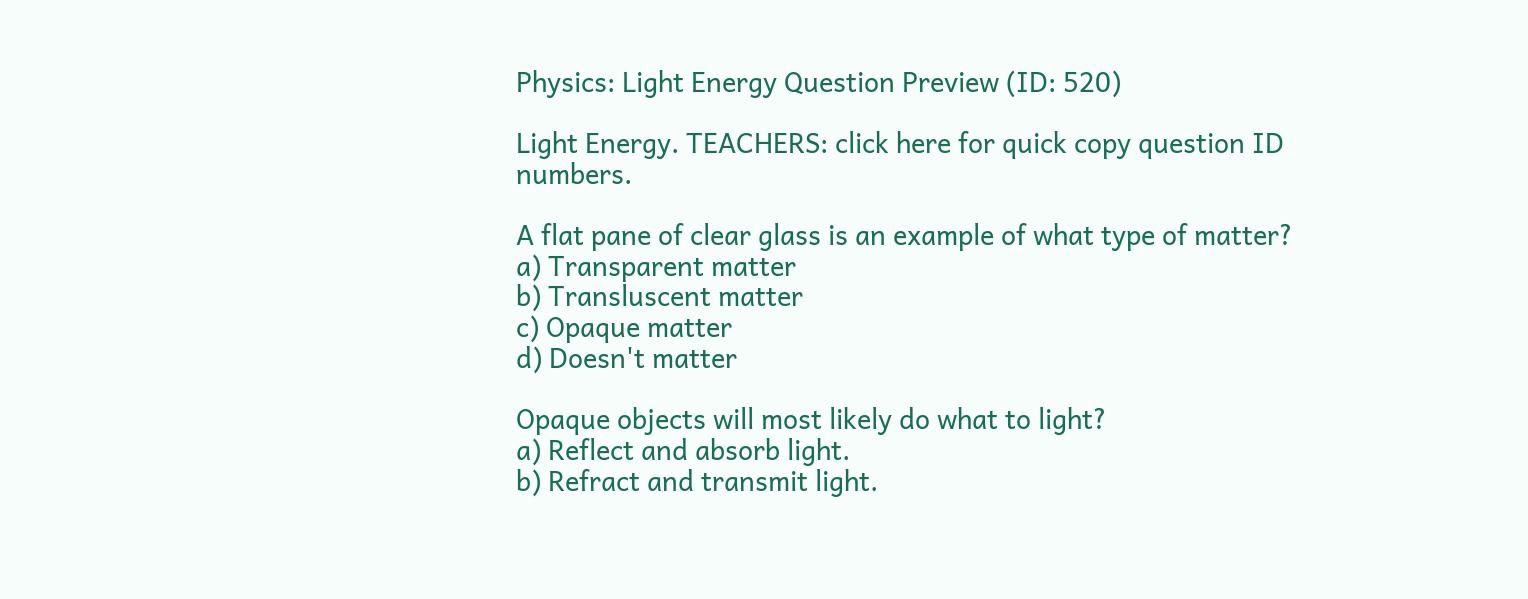Physics: Light Energy Question Preview (ID: 520)

Light Energy. TEACHERS: click here for quick copy question ID numbers.

A flat pane of clear glass is an example of what type of matter?
a) Transparent matter
b) Transluscent matter
c) Opaque matter
d) Doesn't matter

Opaque objects will most likely do what to light?
a) Reflect and absorb light.
b) Refract and transmit light.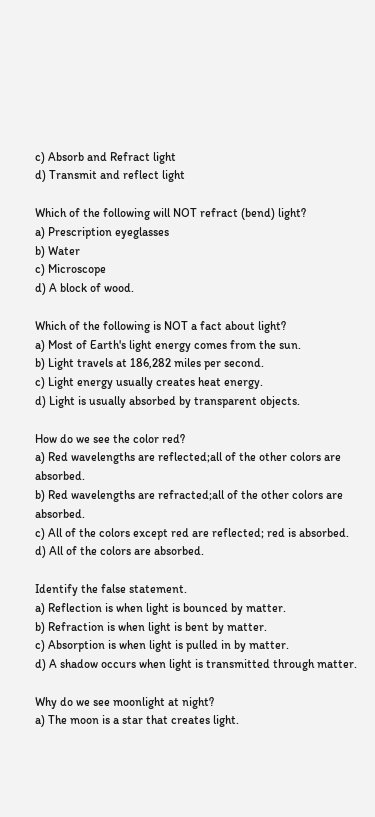c) Absorb and Refract light
d) Transmit and reflect light

Which of the following will NOT refract (bend) light?
a) Prescription eyeglasses
b) Water
c) Microscope
d) A block of wood.

Which of the following is NOT a fact about light?
a) Most of Earth's light energy comes from the sun.
b) Light travels at 186,282 miles per second.
c) Light energy usually creates heat energy.
d) Light is usually absorbed by transparent objects.

How do we see the color red?
a) Red wavelengths are reflected;all of the other colors are absorbed.
b) Red wavelengths are refracted;all of the other colors are absorbed.
c) All of the colors except red are reflected; red is absorbed.
d) All of the colors are absorbed.

Identify the false statement.
a) Reflection is when light is bounced by matter.
b) Refraction is when light is bent by matter.
c) Absorption is when light is pulled in by matter.
d) A shadow occurs when light is transmitted through matter.

Why do we see moonlight at night?
a) The moon is a star that creates light.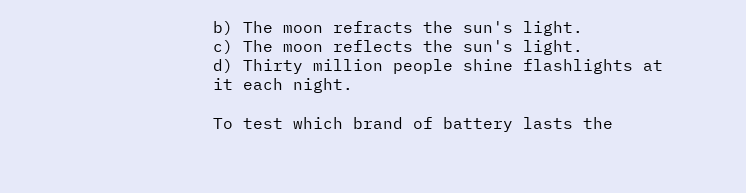b) The moon refracts the sun's light.
c) The moon reflects the sun's light.
d) Thirty million people shine flashlights at it each night.

To test which brand of battery lasts the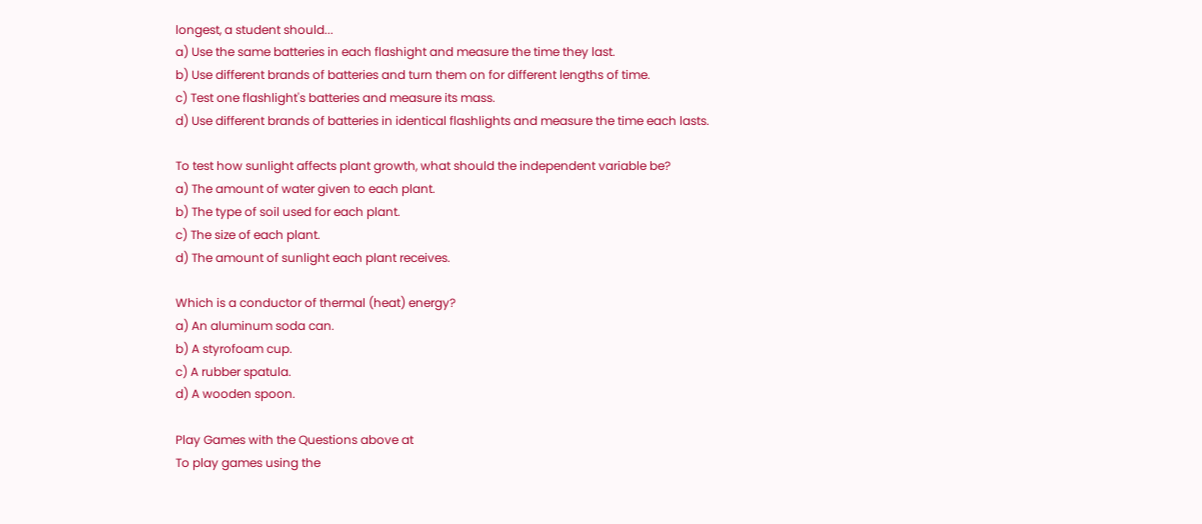longest, a student should...
a) Use the same batteries in each flashight and measure the time they last.
b) Use different brands of batteries and turn them on for different lengths of time.
c) Test one flashlight's batteries and measure its mass.
d) Use different brands of batteries in identical flashlights and measure the time each lasts.

To test how sunlight affects plant growth, what should the independent variable be?
a) The amount of water given to each plant.
b) The type of soil used for each plant.
c) The size of each plant.
d) The amount of sunlight each plant receives.

Which is a conductor of thermal (heat) energy?
a) An aluminum soda can.
b) A styrofoam cup.
c) A rubber spatula.
d) A wooden spoon.

Play Games with the Questions above at
To play games using the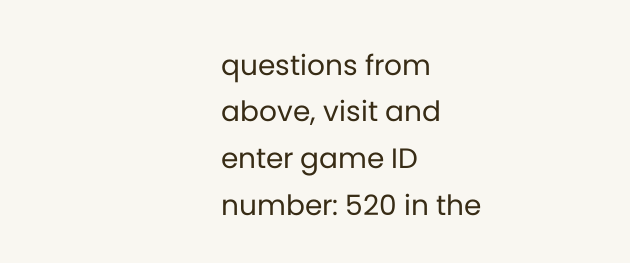questions from above, visit and enter game ID number: 520 in the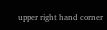upper right hand corner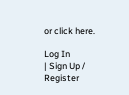or click here.

Log In
| Sign Up / Register